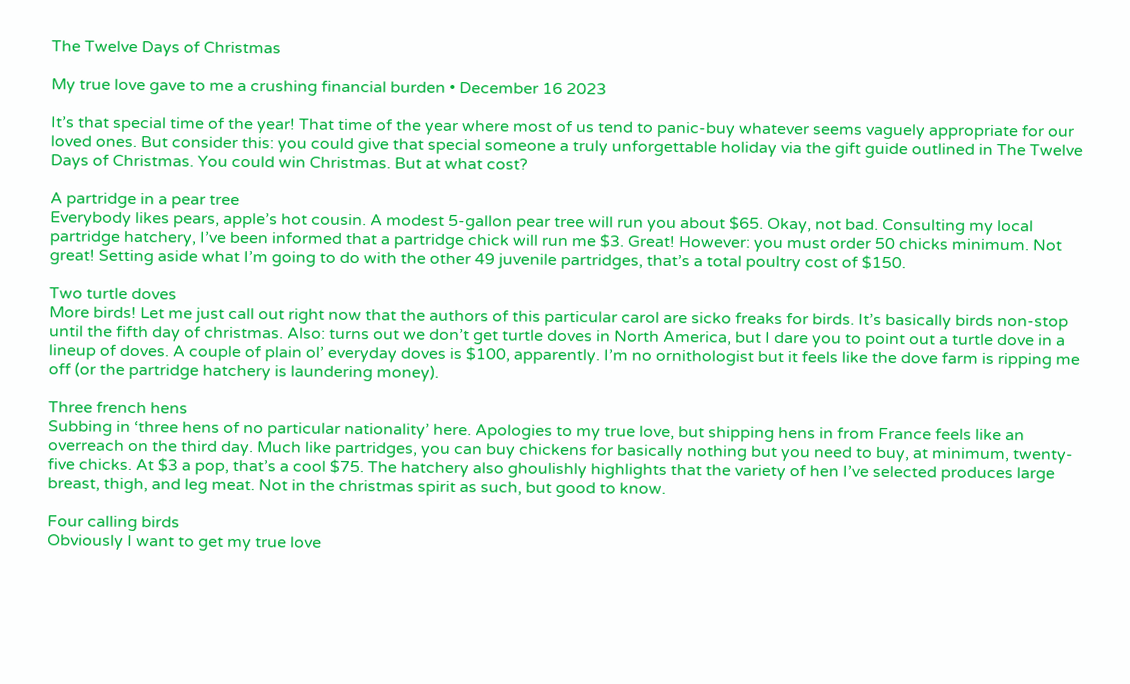The Twelve Days of Christmas

My true love gave to me a crushing financial burden • December 16 2023

It’s that special time of the year! That time of the year where most of us tend to panic-buy whatever seems vaguely appropriate for our loved ones. But consider this: you could give that special someone a truly unforgettable holiday via the gift guide outlined in The Twelve Days of Christmas. You could win Christmas. But at what cost?

A partridge in a pear tree
Everybody likes pears, apple’s hot cousin. A modest 5-gallon pear tree will run you about $65. Okay, not bad. Consulting my local partridge hatchery, I’ve been informed that a partridge chick will run me $3. Great! However: you must order 50 chicks minimum. Not great! Setting aside what I’m going to do with the other 49 juvenile partridges, that’s a total poultry cost of $150.

Two turtle doves
More birds! Let me just call out right now that the authors of this particular carol are sicko freaks for birds. It’s basically birds non-stop until the fifth day of christmas. Also: turns out we don’t get turtle doves in North America, but I dare you to point out a turtle dove in a lineup of doves. A couple of plain ol’ everyday doves is $100, apparently. I’m no ornithologist but it feels like the dove farm is ripping me off (or the partridge hatchery is laundering money).

Three french hens
Subbing in ‘three hens of no particular nationality’ here. Apologies to my true love, but shipping hens in from France feels like an overreach on the third day. Much like partridges, you can buy chickens for basically nothing but you need to buy, at minimum, twenty-five chicks. At $3 a pop, that’s a cool $75. The hatchery also ghoulishly highlights that the variety of hen I’ve selected produces large breast, thigh, and leg meat. Not in the christmas spirit as such, but good to know.

Four calling birds
Obviously I want to get my true love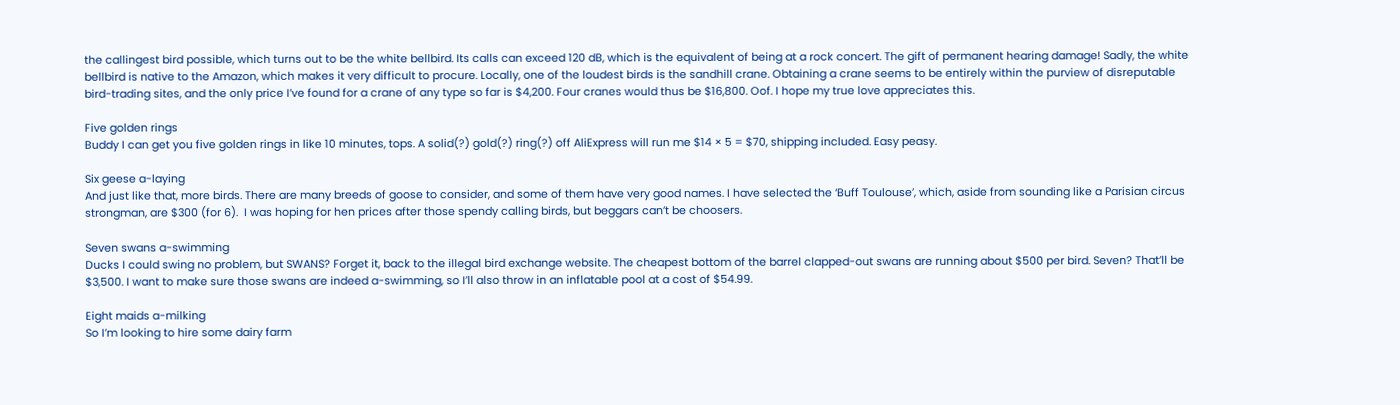the callingest bird possible, which turns out to be the white bellbird. Its calls can exceed 120 dB, which is the equivalent of being at a rock concert. The gift of permanent hearing damage! Sadly, the white bellbird is native to the Amazon, which makes it very difficult to procure. Locally, one of the loudest birds is the sandhill crane. Obtaining a crane seems to be entirely within the purview of disreputable bird-trading sites, and the only price I’ve found for a crane of any type so far is $4,200. Four cranes would thus be $16,800. Oof. I hope my true love appreciates this.

Five golden rings
Buddy I can get you five golden rings in like 10 minutes, tops. A solid(?) gold(?) ring(?) off AliExpress will run me $14 × 5 = $70, shipping included. Easy peasy.

Six geese a-laying
And just like that, more birds. There are many breeds of goose to consider, and some of them have very good names. I have selected the ‘Buff Toulouse’, which, aside from sounding like a Parisian circus strongman, are $300 (for 6).  I was hoping for hen prices after those spendy calling birds, but beggars can’t be choosers.

Seven swans a-swimming
Ducks I could swing no problem, but SWANS? Forget it, back to the illegal bird exchange website. The cheapest bottom of the barrel clapped-out swans are running about $500 per bird. Seven? That’ll be $3,500. I want to make sure those swans are indeed a-swimming, so I’ll also throw in an inflatable pool at a cost of $54.99.

Eight maids a-milking
So I’m looking to hire some dairy farm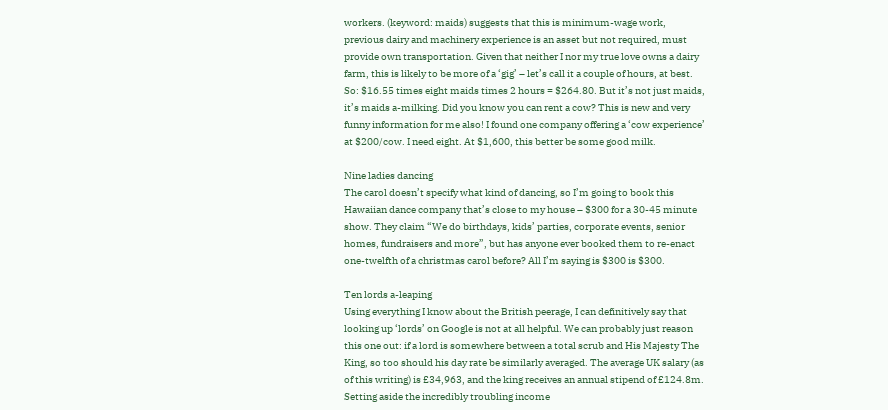workers. (keyword: maids) suggests that this is minimum-wage work, previous dairy and machinery experience is an asset but not required, must provide own transportation. Given that neither I nor my true love owns a dairy farm, this is likely to be more of a ‘gig’ – let’s call it a couple of hours, at best. So: $16.55 times eight maids times 2 hours = $264.80. But it’s not just maids, it’s maids a-milking. Did you know you can rent a cow? This is new and very funny information for me also! I found one company offering a ‘cow experience’ at $200/cow. I need eight. At $1,600, this better be some good milk.

Nine ladies dancing
The carol doesn’t specify what kind of dancing, so I’m going to book this Hawaiian dance company that’s close to my house – $300 for a 30-45 minute show. They claim “We do birthdays, kids’ parties, corporate events, senior homes, fundraisers and more”, but has anyone ever booked them to re-enact one-twelfth of a christmas carol before? All I’m saying is $300 is $300.

Ten lords a-leaping
Using everything I know about the British peerage, I can definitively say that looking up ‘lords’ on Google is not at all helpful. We can probably just reason this one out: if a lord is somewhere between a total scrub and His Majesty The King, so too should his day rate be similarly averaged. The average UK salary (as of this writing) is £34,963, and the king receives an annual stipend of £124.8m. Setting aside the incredibly troubling income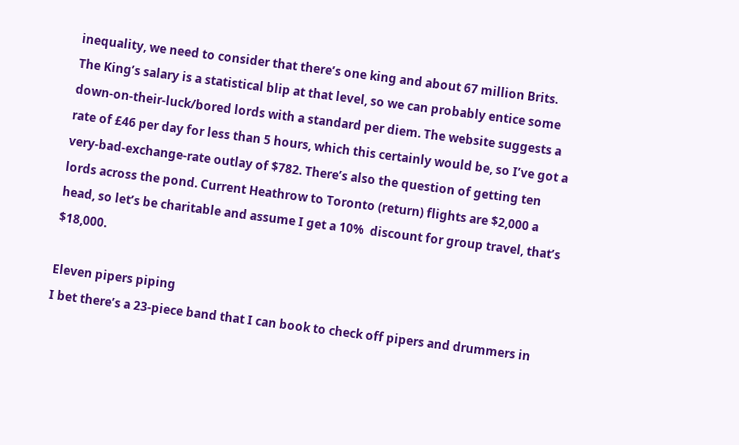inequality, we need to consider that there’s one king and about 67 million Brits. The King’s salary is a statistical blip at that level, so we can probably entice some down-on-their-luck/bored lords with a standard per diem. The website suggests a rate of £46 per day for less than 5 hours, which this certainly would be, so I’ve got a very-bad-exchange-rate outlay of $782. There’s also the question of getting ten lords across the pond. Current Heathrow to Toronto (return) flights are $2,000 a head, so let’s be charitable and assume I get a 10%  discount for group travel, that’s $18,000.

Eleven pipers piping
I bet there’s a 23-piece band that I can book to check off pipers and drummers in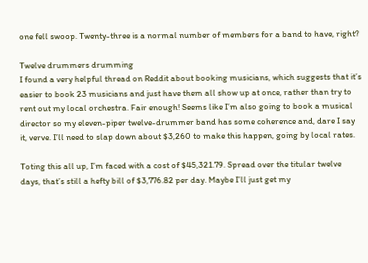one fell swoop. Twenty-three is a normal number of members for a band to have, right?

Twelve drummers drumming
I found a very helpful thread on Reddit about booking musicians, which suggests that it’s easier to book 23 musicians and just have them all show up at once, rather than try to rent out my local orchestra. Fair enough! Seems like I’m also going to book a musical director so my eleven-piper twelve-drummer band has some coherence and, dare I say it, verve. I’ll need to slap down about $3,260 to make this happen, going by local rates.

Toting this all up, I’m faced with a cost of $45,321.79. Spread over the titular twelve days, that’s still a hefty bill of $3,776.82 per day. Maybe I’ll just get my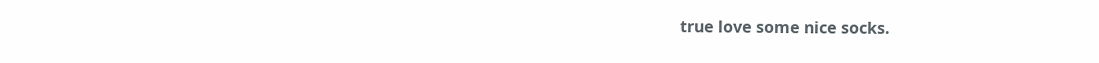true love some nice socks.